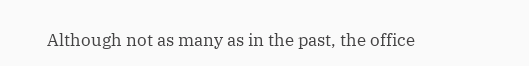Although not as many as in the past, the office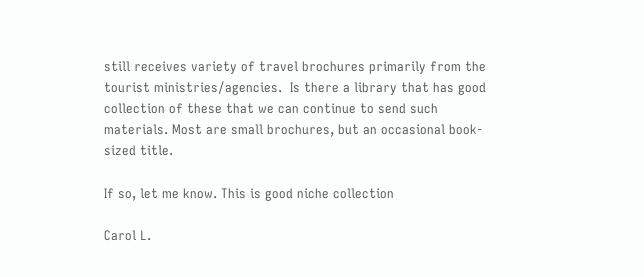still receives variety of travel brochures primarily from the tourist ministries/agencies.  Is there a library that has good collection of these that we can continue to send such materials. Most are small brochures, but an occasional book-sized title.

If so, let me know. This is good niche collection

Carol L.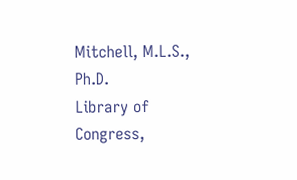Mitchell, M.L.S., Ph.D.
Library of Congress,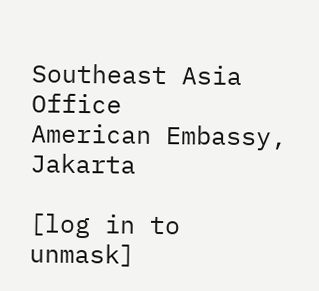Southeast Asia Office
American Embassy, Jakarta

[log in to unmask]